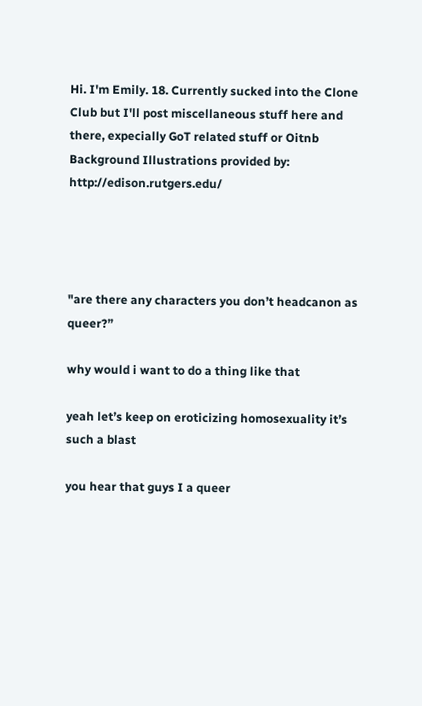Hi. I'm Emily. 18. Currently sucked into the Clone Club but I'll post miscellaneous stuff here and there, expecially GoT related stuff or Oitnb
Background Illustrations provided by: http://edison.rutgers.edu/




"are there any characters you don’t headcanon as queer?”

why would i want to do a thing like that

yeah let’s keep on eroticizing homosexuality it’s such a blast

you hear that guys I a queer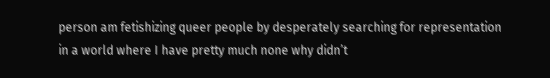person am fetishizing queer people by desperately searching for representation in a world where I have pretty much none why didn’t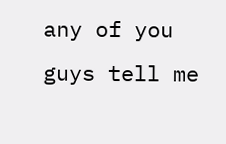any of you guys tell me